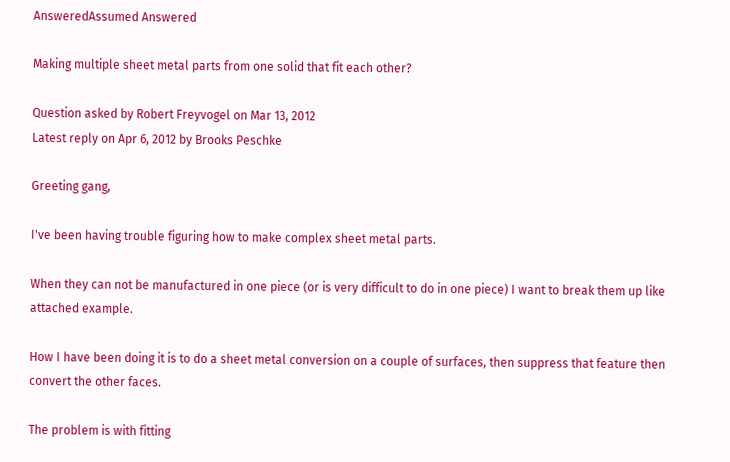AnsweredAssumed Answered

Making multiple sheet metal parts from one solid that fit each other?

Question asked by Robert Freyvogel on Mar 13, 2012
Latest reply on Apr 6, 2012 by Brooks Peschke

Greeting gang,

I've been having trouble figuring how to make complex sheet metal parts.

When they can not be manufactured in one piece (or is very difficult to do in one piece) I want to break them up like attached example.

How I have been doing it is to do a sheet metal conversion on a couple of surfaces, then suppress that feature then convert the other faces.

The problem is with fitting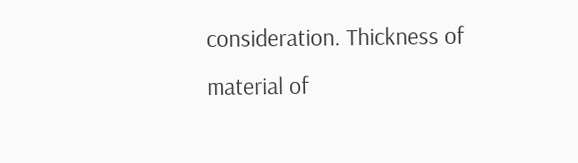consideration. Thickness of material of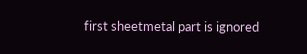first sheetmetal part is ignored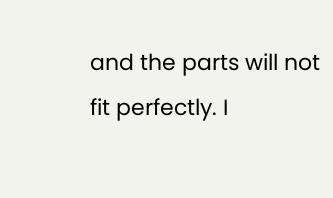and the parts will not fit perfectly. I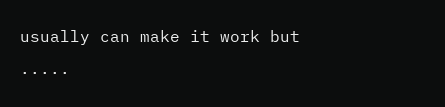usually can make it work but .....